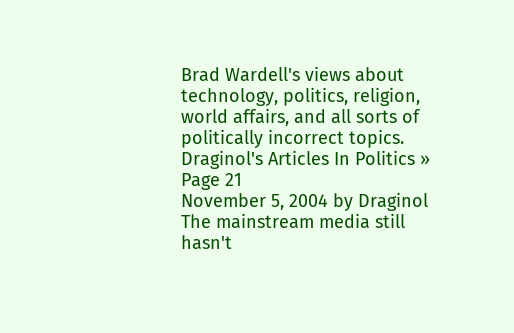Brad Wardell's views about technology, politics, religion, world affairs, and all sorts of politically incorrect topics.
Draginol's Articles In Politics » Page 21
November 5, 2004 by Draginol
The mainstream media still hasn't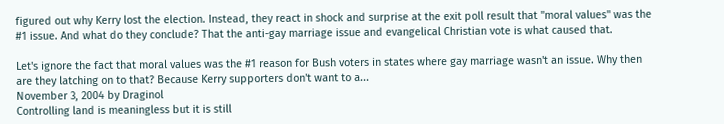figured out why Kerry lost the election. Instead, they react in shock and surprise at the exit poll result that "moral values" was the #1 issue. And what do they conclude? That the anti-gay marriage issue and evangelical Christian vote is what caused that.

Let's ignore the fact that moral values was the #1 reason for Bush voters in states where gay marriage wasn't an issue. Why then are they latching on to that? Because Kerry supporters don't want to a...
November 3, 2004 by Draginol
Controlling land is meaningless but it is still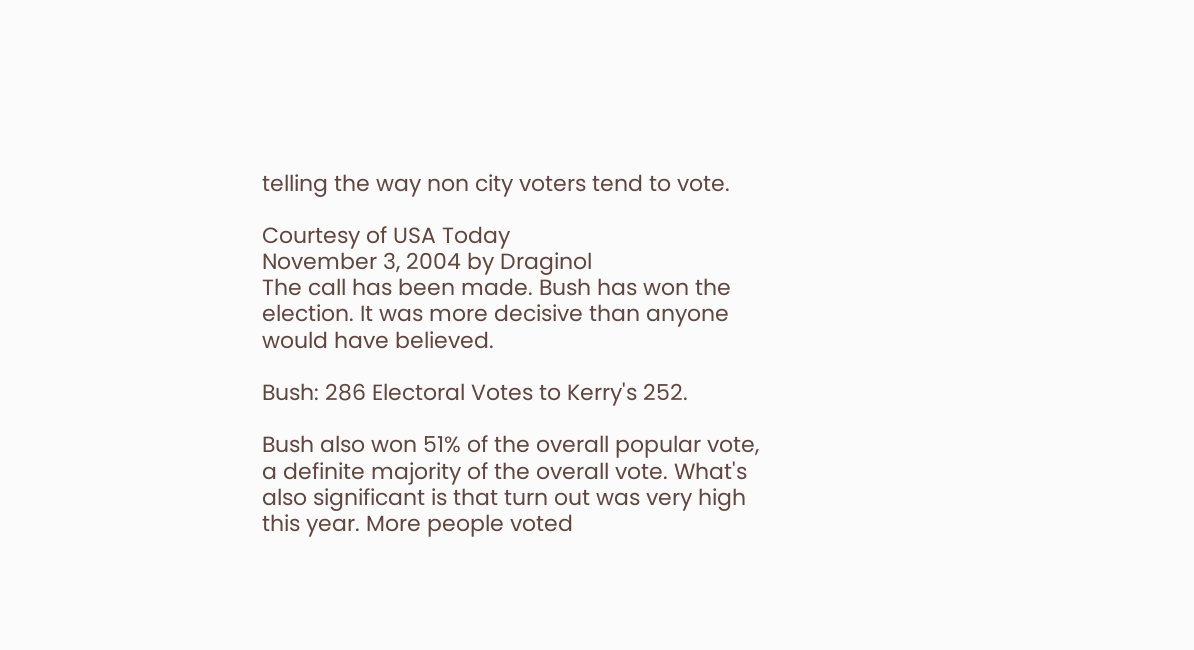telling the way non city voters tend to vote.

Courtesy of USA Today
November 3, 2004 by Draginol
The call has been made. Bush has won the election. It was more decisive than anyone would have believed.

Bush: 286 Electoral Votes to Kerry's 252.

Bush also won 51% of the overall popular vote, a definite majority of the overall vote. What's also significant is that turn out was very high this year. More people voted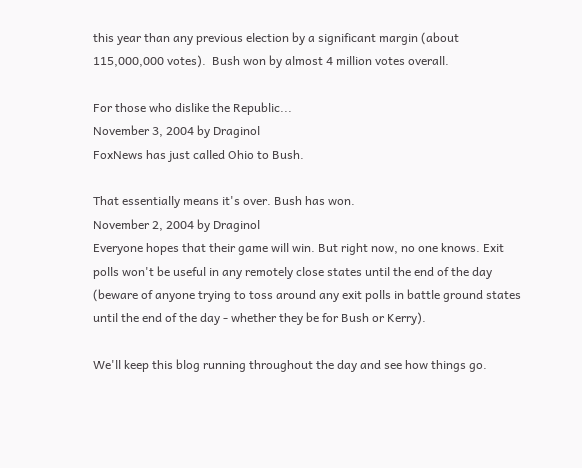this year than any previous election by a significant margin (about 115,000,000 votes).  Bush won by almost 4 million votes overall.

For those who dislike the Republic...
November 3, 2004 by Draginol
FoxNews has just called Ohio to Bush.

That essentially means it's over. Bush has won.
November 2, 2004 by Draginol
Everyone hopes that their game will win. But right now, no one knows. Exit polls won't be useful in any remotely close states until the end of the day (beware of anyone trying to toss around any exit polls in battle ground states until the end of the day - whether they be for Bush or Kerry).

We'll keep this blog running throughout the day and see how things go.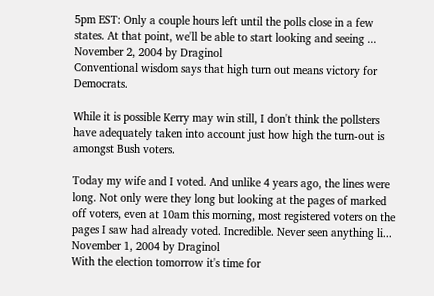5pm EST: Only a couple hours left until the polls close in a few states. At that point, we'll be able to start looking and seeing ...
November 2, 2004 by Draginol
Conventional wisdom says that high turn out means victory for Democrats.

While it is possible Kerry may win still, I don't think the pollsters have adequately taken into account just how high the turn-out is amongst Bush voters.

Today my wife and I voted. And unlike 4 years ago, the lines were long. Not only were they long but looking at the pages of marked off voters, even at 10am this morning, most registered voters on the pages I saw had already voted. Incredible. Never seen anything li...
November 1, 2004 by Draginol
With the election tomorrow it's time for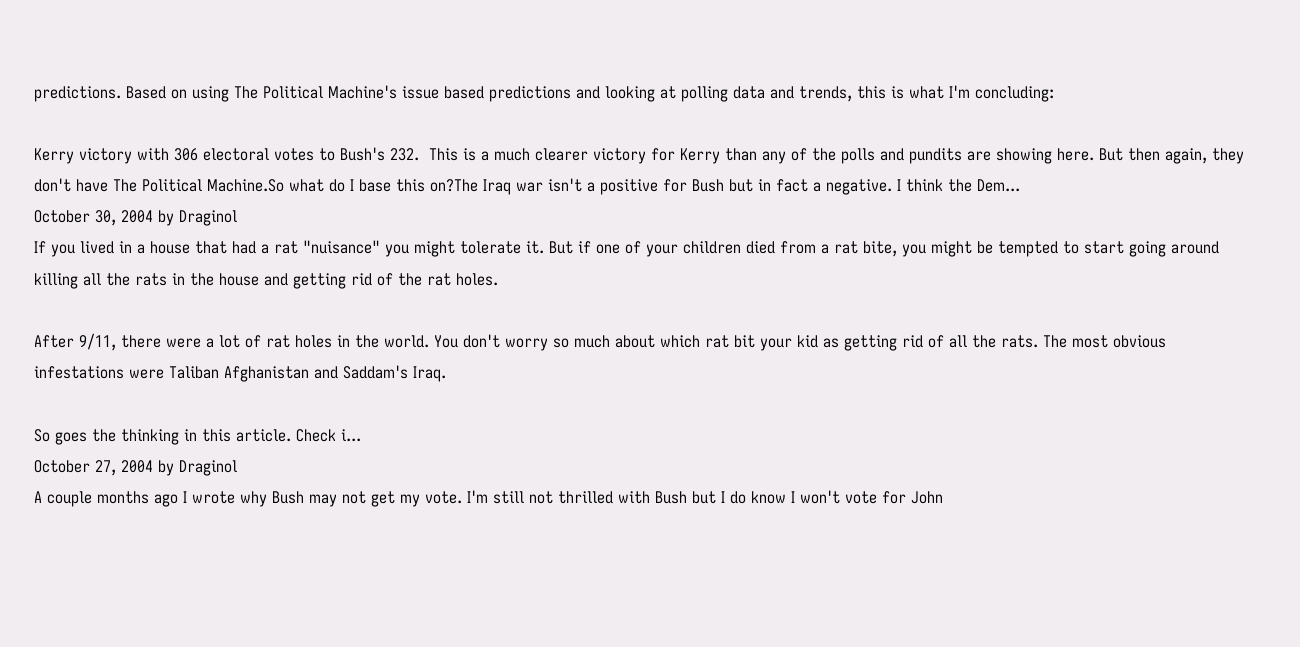predictions. Based on using The Political Machine's issue based predictions and looking at polling data and trends, this is what I'm concluding:

Kerry victory with 306 electoral votes to Bush's 232.  This is a much clearer victory for Kerry than any of the polls and pundits are showing here. But then again, they don't have The Political Machine.So what do I base this on?The Iraq war isn't a positive for Bush but in fact a negative. I think the Dem...
October 30, 2004 by Draginol
If you lived in a house that had a rat "nuisance" you might tolerate it. But if one of your children died from a rat bite, you might be tempted to start going around killing all the rats in the house and getting rid of the rat holes.

After 9/11, there were a lot of rat holes in the world. You don't worry so much about which rat bit your kid as getting rid of all the rats. The most obvious infestations were Taliban Afghanistan and Saddam's Iraq.

So goes the thinking in this article. Check i...
October 27, 2004 by Draginol
A couple months ago I wrote why Bush may not get my vote. I'm still not thrilled with Bush but I do know I won't vote for John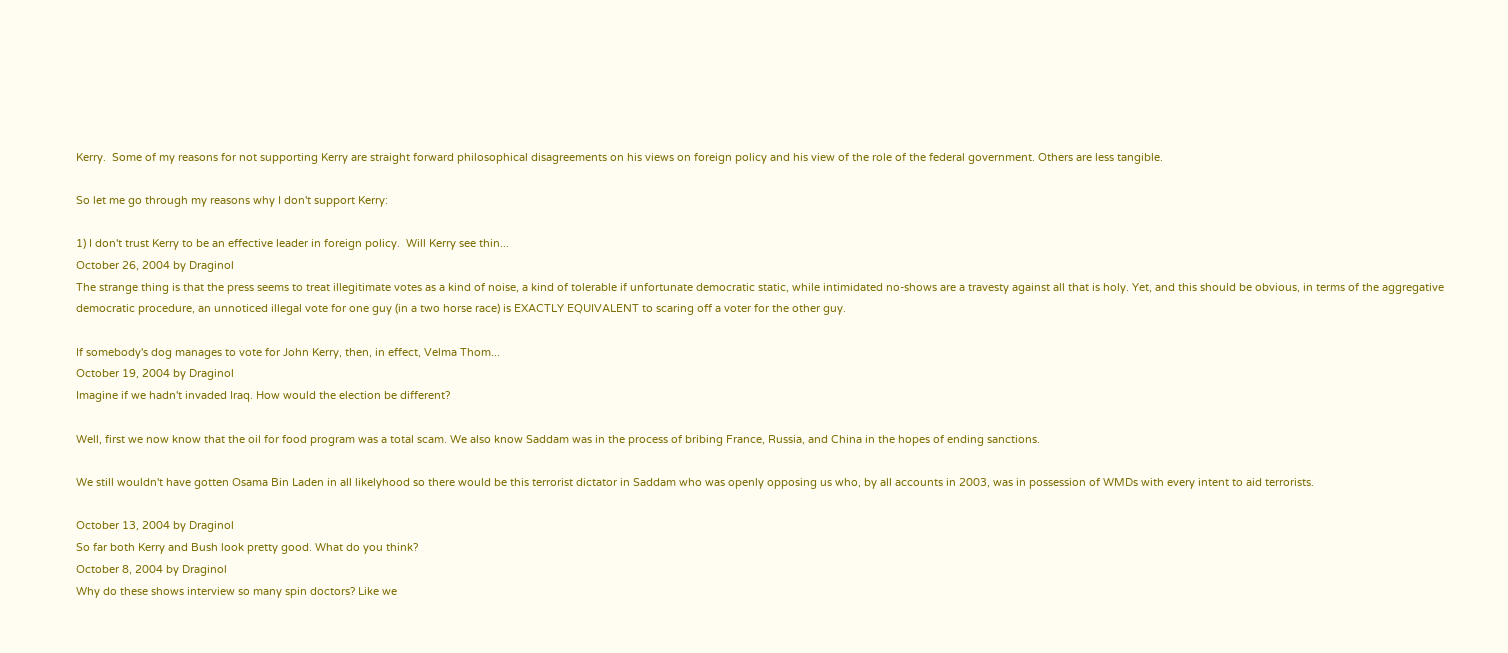Kerry.  Some of my reasons for not supporting Kerry are straight forward philosophical disagreements on his views on foreign policy and his view of the role of the federal government. Others are less tangible.

So let me go through my reasons why I don't support Kerry:

1) I don't trust Kerry to be an effective leader in foreign policy.  Will Kerry see thin...
October 26, 2004 by Draginol
The strange thing is that the press seems to treat illegitimate votes as a kind of noise, a kind of tolerable if unfortunate democratic static, while intimidated no-shows are a travesty against all that is holy. Yet, and this should be obvious, in terms of the aggregative democratic procedure, an unnoticed illegal vote for one guy (in a two horse race) is EXACTLY EQUIVALENT to scaring off a voter for the other guy.

If somebody's dog manages to vote for John Kerry, then, in effect, Velma Thom...
October 19, 2004 by Draginol
Imagine if we hadn't invaded Iraq. How would the election be different?

Well, first we now know that the oil for food program was a total scam. We also know Saddam was in the process of bribing France, Russia, and China in the hopes of ending sanctions.

We still wouldn't have gotten Osama Bin Laden in all likelyhood so there would be this terrorist dictator in Saddam who was openly opposing us who, by all accounts in 2003, was in possession of WMDs with every intent to aid terrorists.

October 13, 2004 by Draginol
So far both Kerry and Bush look pretty good. What do you think?
October 8, 2004 by Draginol
Why do these shows interview so many spin doctors? Like we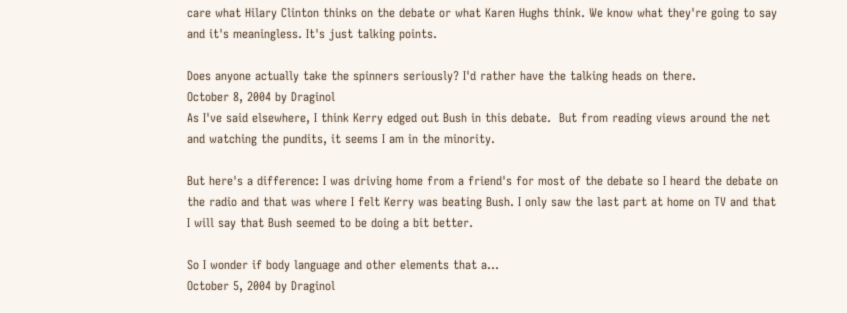care what Hilary Clinton thinks on the debate or what Karen Hughs think. We know what they're going to say and it's meaningless. It's just talking points.

Does anyone actually take the spinners seriously? I'd rather have the talking heads on there.
October 8, 2004 by Draginol
As I've said elsewhere, I think Kerry edged out Bush in this debate.  But from reading views around the net and watching the pundits, it seems I am in the minority.

But here's a difference: I was driving home from a friend's for most of the debate so I heard the debate on the radio and that was where I felt Kerry was beating Bush. I only saw the last part at home on TV and that I will say that Bush seemed to be doing a bit better.

So I wonder if body language and other elements that a...
October 5, 2004 by Draginol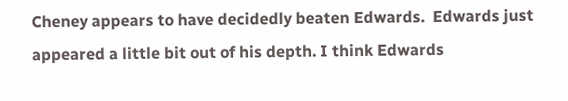Cheney appears to have decidedly beaten Edwards.  Edwards just appeared a little bit out of his depth. I think Edwards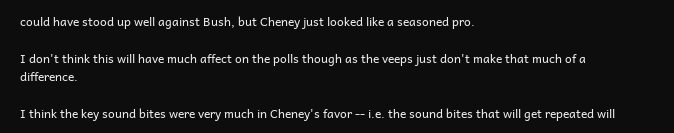could have stood up well against Bush, but Cheney just looked like a seasoned pro.

I don't think this will have much affect on the polls though as the veeps just don't make that much of a difference.

I think the key sound bites were very much in Cheney's favor -- i.e. the sound bites that will get repeated will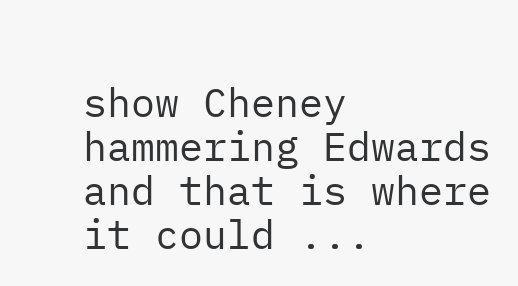show Cheney hammering Edwards and that is where it could ...